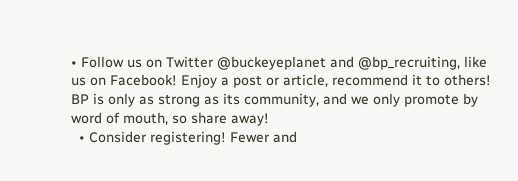• Follow us on Twitter @buckeyeplanet and @bp_recruiting, like us on Facebook! Enjoy a post or article, recommend it to others! BP is only as strong as its community, and we only promote by word of mouth, so share away!
  • Consider registering! Fewer and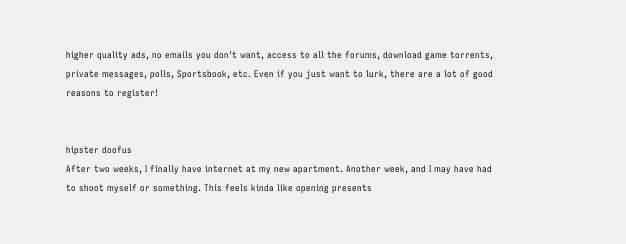higher quality ads, no emails you don't want, access to all the forums, download game torrents, private messages, polls, Sportsbook, etc. Even if you just want to lurk, there are a lot of good reasons to register!


hipster doofus
After two weeks, I finally have internet at my new apartment. Another week, and I may have had to shoot myself or something. This feels kinda like opening presents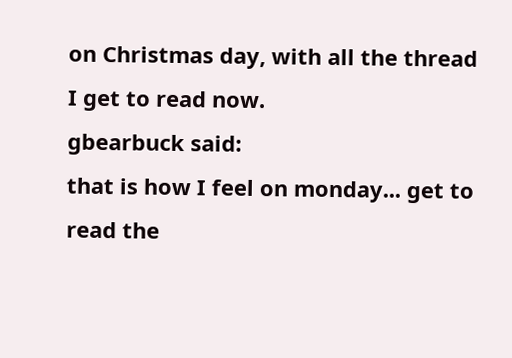on Christmas day, with all the thread I get to read now.
gbearbuck said:
that is how I feel on monday... get to read the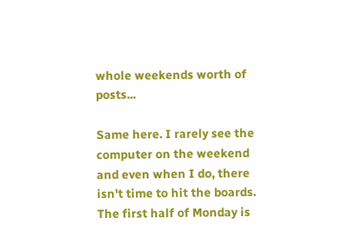whole weekends worth of posts...

Same here. I rarely see the computer on the weekend and even when I do, there isn't time to hit the boards. The first half of Monday is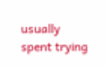usually spent trying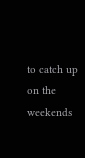to catch up on the weekends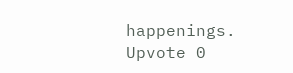happenings.
Upvote 0